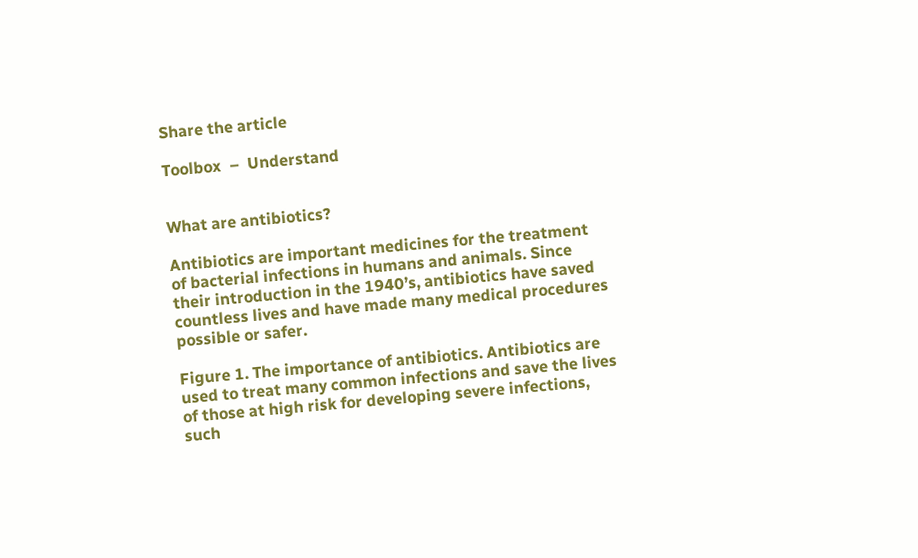Share the article

Toolbox  –  Understand


What are antibiotics?

Antibiotics are important medicines for the treatment of bacterial infections in humans and animals. Since their introduction in the 1940’s, antibiotics have saved countless lives and have made many medical procedures possible or safer.

Figure 1. The importance of antibiotics. Antibiotics are used to treat many common infections and save the lives of those at high risk for developing severe infections, such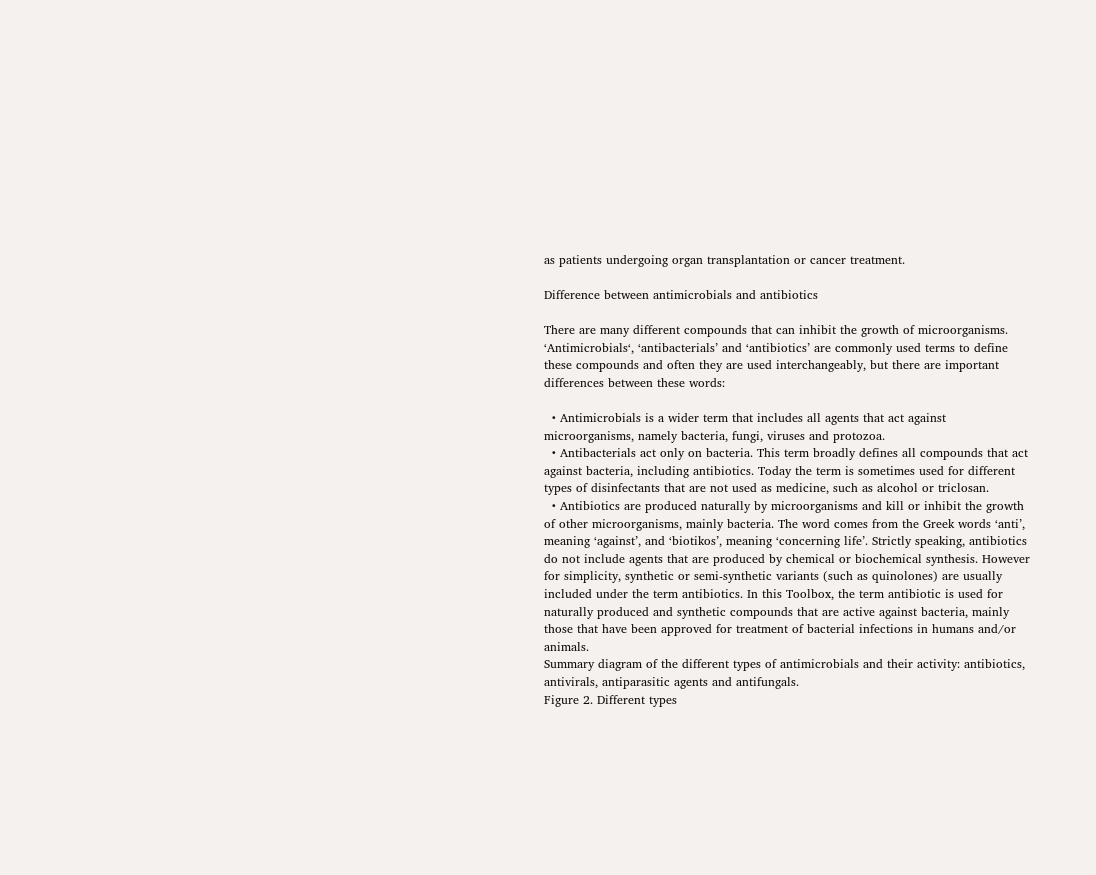as patients undergoing organ transplantation or cancer treatment.

Difference between antimicrobials and antibiotics

There are many different compounds that can inhibit the growth of microorganisms. ‘Antimicrobials‘, ‘antibacterials’ and ‘antibiotics’ are commonly used terms to define these compounds and often they are used interchangeably, but there are important differences between these words:

  • Antimicrobials is a wider term that includes all agents that act against microorganisms, namely bacteria, fungi, viruses and protozoa.
  • Antibacterials act only on bacteria. This term broadly defines all compounds that act against bacteria, including antibiotics. Today the term is sometimes used for different types of disinfectants that are not used as medicine, such as alcohol or triclosan.
  • Antibiotics are produced naturally by microorganisms and kill or inhibit the growth of other microorganisms, mainly bacteria. The word comes from the Greek words ‘anti’, meaning ‘against’, and ‘biotikos’, meaning ‘concerning life’. Strictly speaking, antibiotics do not include agents that are produced by chemical or biochemical synthesis. However for simplicity, synthetic or semi-synthetic variants (such as quinolones) are usually included under the term antibiotics. In this Toolbox, the term antibiotic is used for naturally produced and synthetic compounds that are active against bacteria, mainly those that have been approved for treatment of bacterial infections in humans and/or animals.
Summary diagram of the different types of antimicrobials and their activity: antibiotics, antivirals, antiparasitic agents and antifungals.
Figure 2. Different types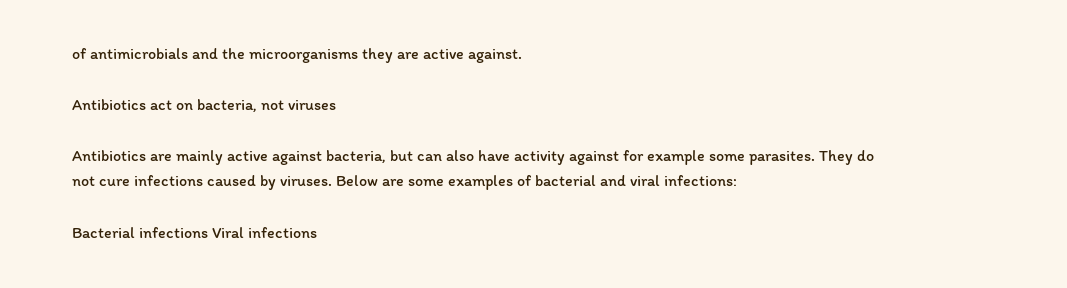of antimicrobials and the microorganisms they are active against.

Antibiotics act on bacteria, not viruses

Antibiotics are mainly active against bacteria, but can also have activity against for example some parasites. They do not cure infections caused by viruses. Below are some examples of bacterial and viral infections:

Bacterial infections Viral infections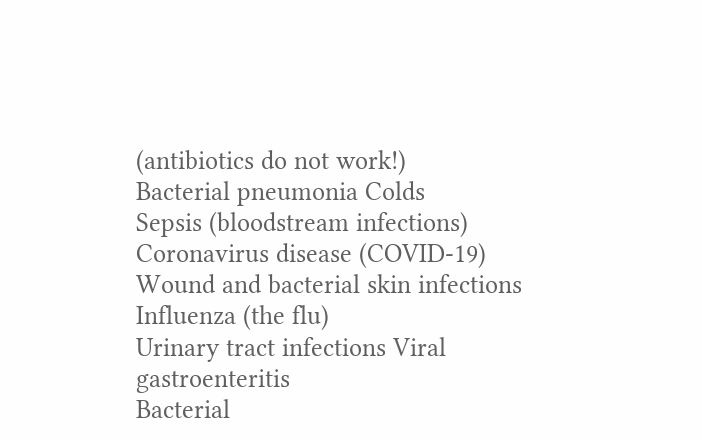(antibiotics do not work!)
Bacterial pneumonia Colds
Sepsis (bloodstream infections) Coronavirus disease (COVID-19)
Wound and bacterial skin infections Influenza (the flu)
Urinary tract infections Viral gastroenteritis
Bacterial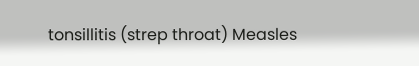tonsillitis (strep throat) Measles